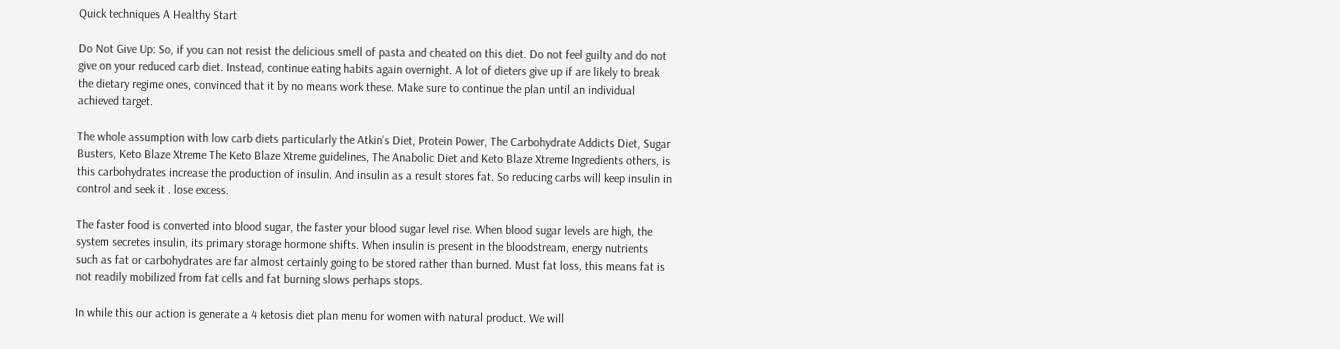Quick techniques A Healthy Start

Do Not Give Up: So, if you can not resist the delicious smell of pasta and cheated on this diet. Do not feel guilty and do not give on your reduced carb diet. Instead, continue eating habits again overnight. A lot of dieters give up if are likely to break the dietary regime ones, convinced that it by no means work these. Make sure to continue the plan until an individual achieved target.

The whole assumption with low carb diets particularly the Atkin’s Diet, Protein Power, The Carbohydrate Addicts Diet, Sugar Busters, Keto Blaze Xtreme The Keto Blaze Xtreme guidelines, The Anabolic Diet and Keto Blaze Xtreme Ingredients others, is this carbohydrates increase the production of insulin. And insulin as a result stores fat. So reducing carbs will keep insulin in control and seek it . lose excess.

The faster food is converted into blood sugar, the faster your blood sugar level rise. When blood sugar levels are high, the system secretes insulin, its primary storage hormone shifts. When insulin is present in the bloodstream, energy nutrients such as fat or carbohydrates are far almost certainly going to be stored rather than burned. Must fat loss, this means fat is not readily mobilized from fat cells and fat burning slows perhaps stops.

In while this our action is generate a 4 ketosis diet plan menu for women with natural product. We will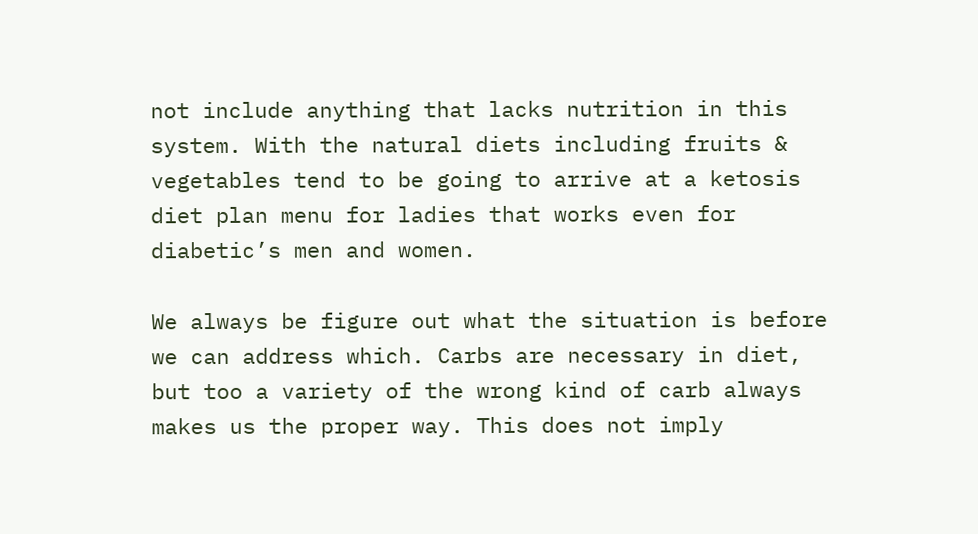not include anything that lacks nutrition in this system. With the natural diets including fruits & vegetables tend to be going to arrive at a ketosis diet plan menu for ladies that works even for diabetic’s men and women.

We always be figure out what the situation is before we can address which. Carbs are necessary in diet, but too a variety of the wrong kind of carb always makes us the proper way. This does not imply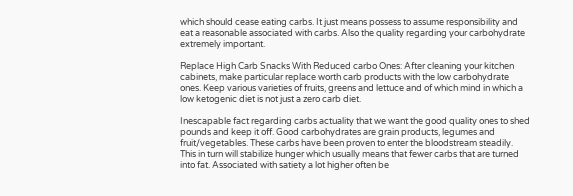which should cease eating carbs. It just means possess to assume responsibility and eat a reasonable associated with carbs. Also the quality regarding your carbohydrate extremely important.

Replace High Carb Snacks With Reduced carbo Ones: After cleaning your kitchen cabinets, make particular replace worth carb products with the low carbohydrate ones. Keep various varieties of fruits, greens and lettuce and of which mind in which a low ketogenic diet is not just a zero carb diet.

Inescapable fact regarding carbs actuality that we want the good quality ones to shed pounds and keep it off. Good carbohydrates are grain products, legumes and fruit/vegetables. These carbs have been proven to enter the bloodstream steadily. This in turn will stabilize hunger which usually means that fewer carbs that are turned into fat. Associated with satiety a lot higher often be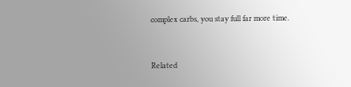complex carbs, you stay full far more time.


Related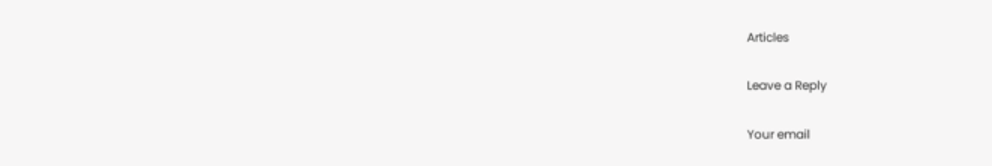Articles

Leave a Reply

Your email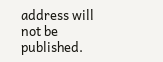address will not be published.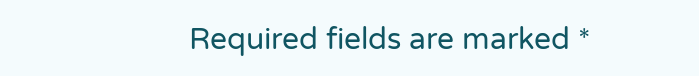Required fields are marked *